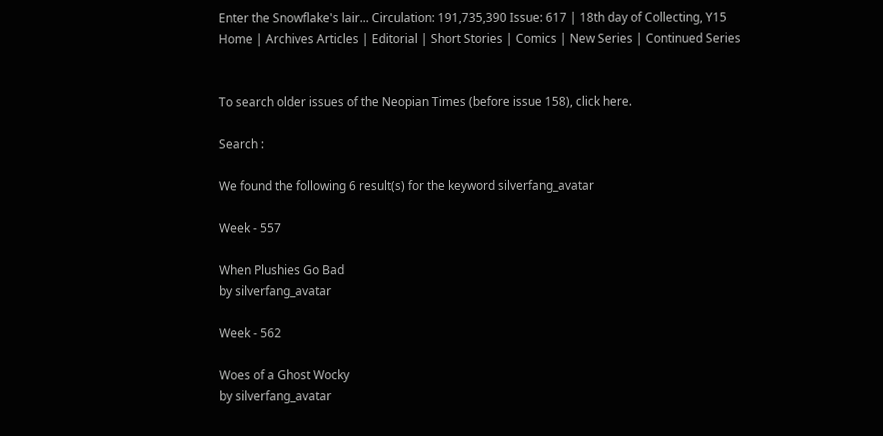Enter the Snowflake's lair... Circulation: 191,735,390 Issue: 617 | 18th day of Collecting, Y15
Home | Archives Articles | Editorial | Short Stories | Comics | New Series | Continued Series


To search older issues of the Neopian Times (before issue 158), click here.

Search :

We found the following 6 result(s) for the keyword silverfang_avatar

Week - 557

When Plushies Go Bad
by silverfang_avatar

Week - 562

Woes of a Ghost Wocky
by silverfang_avatar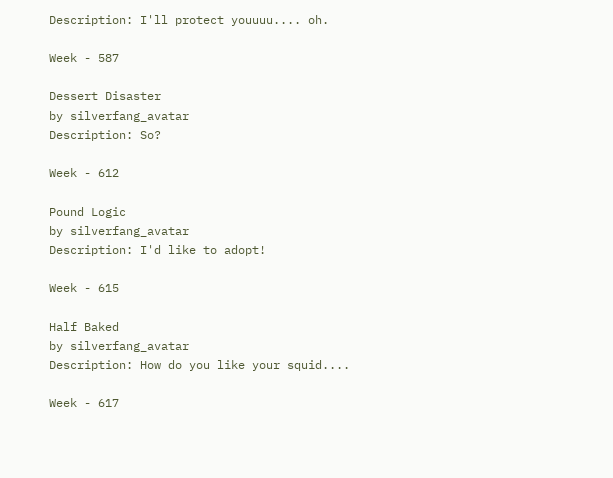Description: I'll protect youuuu.... oh.

Week - 587

Dessert Disaster
by silverfang_avatar
Description: So?

Week - 612

Pound Logic
by silverfang_avatar
Description: I'd like to adopt!

Week - 615

Half Baked
by silverfang_avatar
Description: How do you like your squid....

Week - 617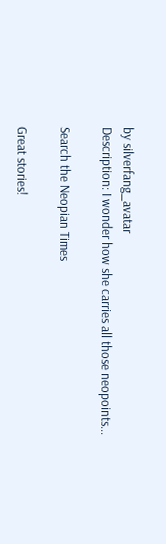by silverfang_avatar
Description: I wonder how she carries all those neopoints...

Search the Neopian Times

Great stories!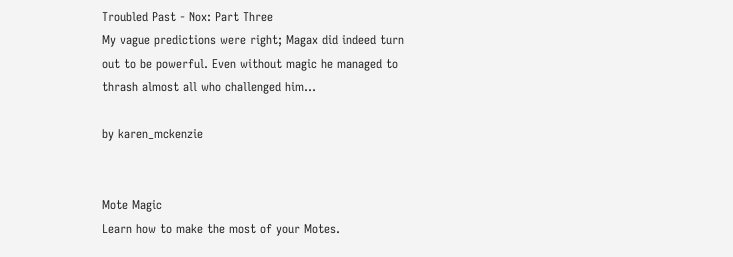Troubled Past - Nox: Part Three
My vague predictions were right; Magax did indeed turn out to be powerful. Even without magic he managed to thrash almost all who challenged him...

by karen_mckenzie


Mote Magic
Learn how to make the most of your Motes.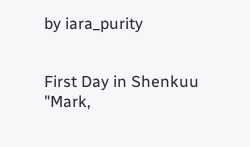by iara_purity


First Day in Shenkuu
"Mark,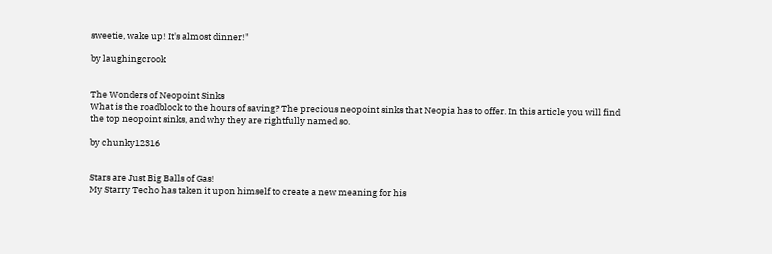sweetie, wake up! It's almost dinner!"

by laughingcrook


The Wonders of Neopoint Sinks
What is the roadblock to the hours of saving? The precious neopoint sinks that Neopia has to offer. In this article you will find the top neopoint sinks, and why they are rightfully named so.

by chunky12316


Stars are Just Big Balls of Gas!
My Starry Techo has taken it upon himself to create a new meaning for his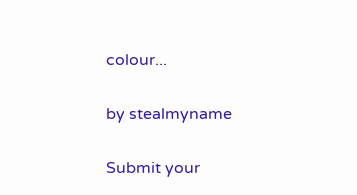colour...

by stealmyname

Submit your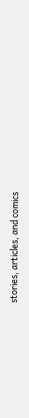stories, articles, and comics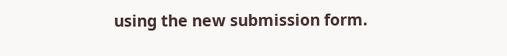using the new submission form.